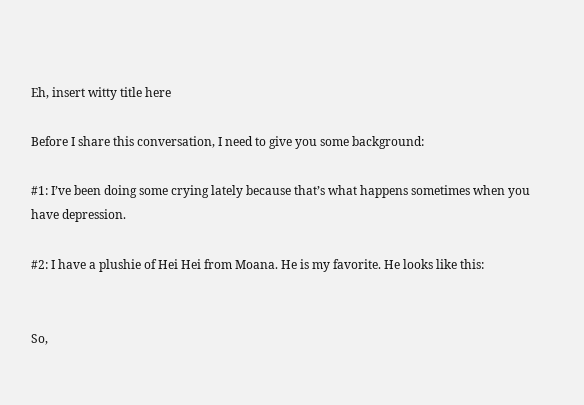Eh, insert witty title here

Before I share this conversation, I need to give you some background:

#1: I’ve been doing some crying lately because that’s what happens sometimes when you have depression.

#2: I have a plushie of Hei Hei from Moana. He is my favorite. He looks like this:


So,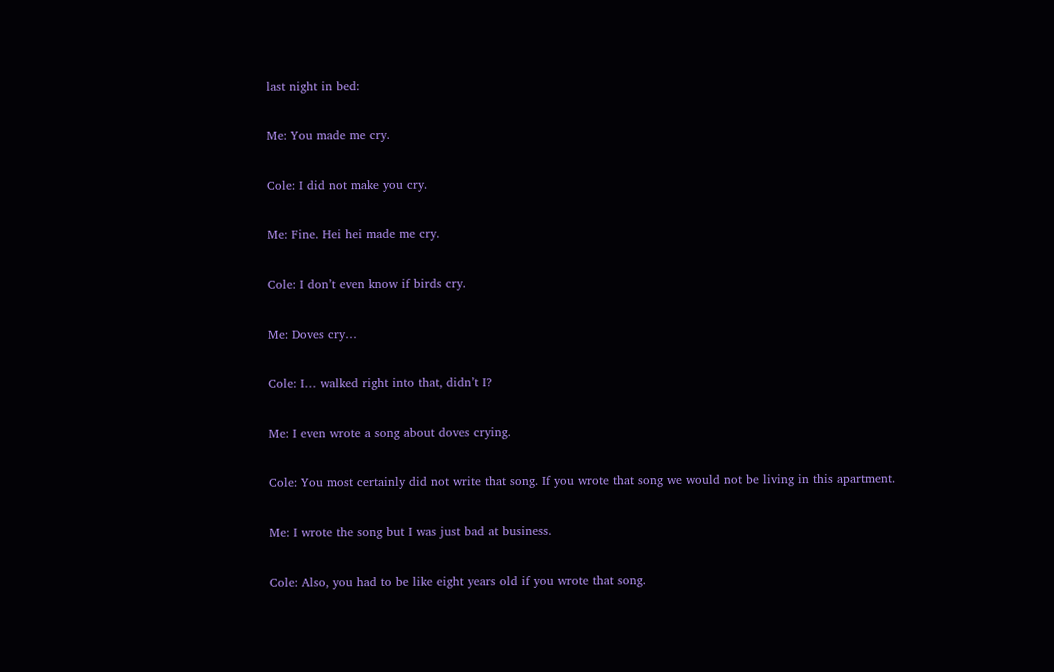last night in bed:

Me: You made me cry.

Cole: I did not make you cry.

Me: Fine. Hei hei made me cry.

Cole: I don’t even know if birds cry.

Me: Doves cry…

Cole: I… walked right into that, didn’t I?

Me: I even wrote a song about doves crying.

Cole: You most certainly did not write that song. If you wrote that song we would not be living in this apartment.

Me: I wrote the song but I was just bad at business.

Cole: Also, you had to be like eight years old if you wrote that song.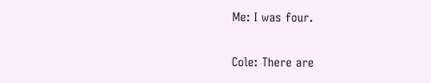Me: I was four.

Cole: There are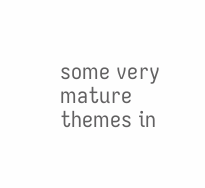some very mature themes in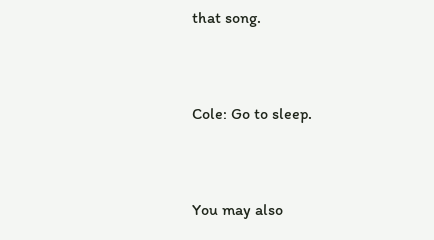that song.


Cole: Go to sleep.


You may also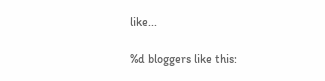like...

%d bloggers like this: